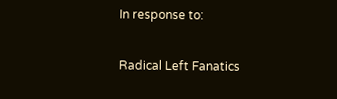In response to:

Radical Left Fanatics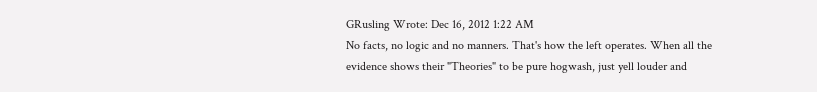GRusling Wrote: Dec 16, 2012 1:22 AM
No facts, no logic and no manners. That's how the left operates. When all the evidence shows their "Theories" to be pure hogwash, just yell louder and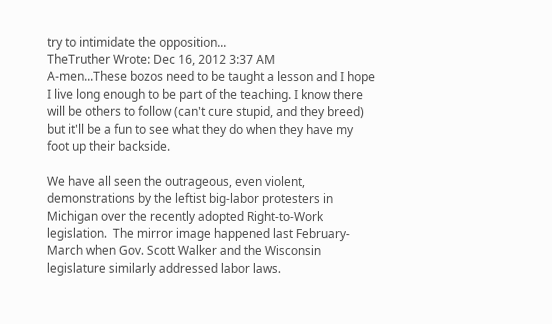try to intimidate the opposition...
TheTruther Wrote: Dec 16, 2012 3:37 AM
A-men...These bozos need to be taught a lesson and I hope I live long enough to be part of the teaching. I know there will be others to follow (can't cure stupid, and they breed) but it'll be a fun to see what they do when they have my foot up their backside.

We have all seen the outrageous, even violent, demonstrations by the leftist big-labor protesters in Michigan over the recently adopted Right-to-Work legislation.  The mirror image happened last February-March when Gov. Scott Walker and the Wisconsin legislature similarly addressed labor laws.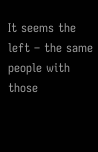It seems the left – the same people with those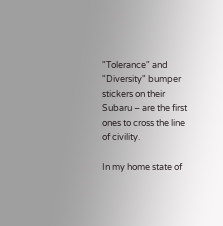"Tolerance" and "Diversity" bumper stickers on their Subaru – are the first ones to cross the line of civility.

In my home state of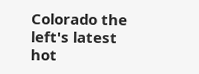Colorado the left's latest hot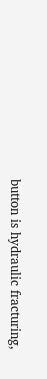button is hydraulic fracturing,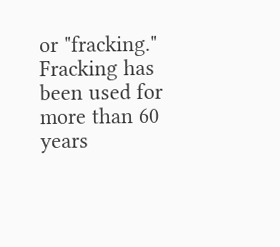or "fracking."  Fracking has been used for more than 60 years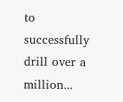to successfully drill over a million...